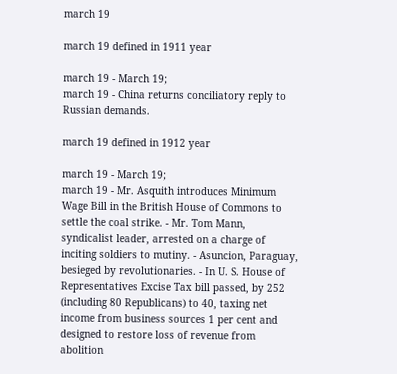march 19

march 19 defined in 1911 year

march 19 - March 19;
march 19 - China returns conciliatory reply to Russian demands.

march 19 defined in 1912 year

march 19 - March 19;
march 19 - Mr. Asquith introduces Minimum Wage Bill in the British House of Commons to settle the coal strike. - Mr. Tom Mann, syndicalist leader, arrested on a charge of inciting soldiers to mutiny. - Asuncion, Paraguay, besieged by revolutionaries. - In U. S. House of Representatives Excise Tax bill passed, by 252 (including 80 Republicans) to 40, taxing net income from business sources 1 per cent and designed to restore loss of revenue from abolition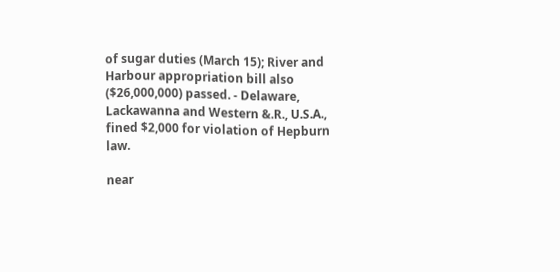of sugar duties (March 15); River and Harbour appropriation bill also ($26,000,000) passed. - Delaware, Lackawanna and Western &.R., U.S.A., fined $2,000 for violation of Hepburn law.

near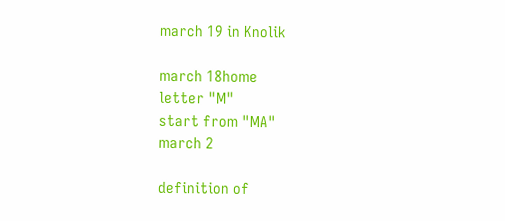march 19 in Knolik

march 18home
letter "M"
start from "MA"
march 2

definition of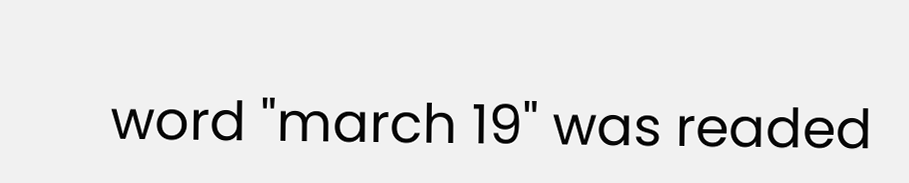word "march 19" was readed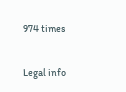974 times

Legal info